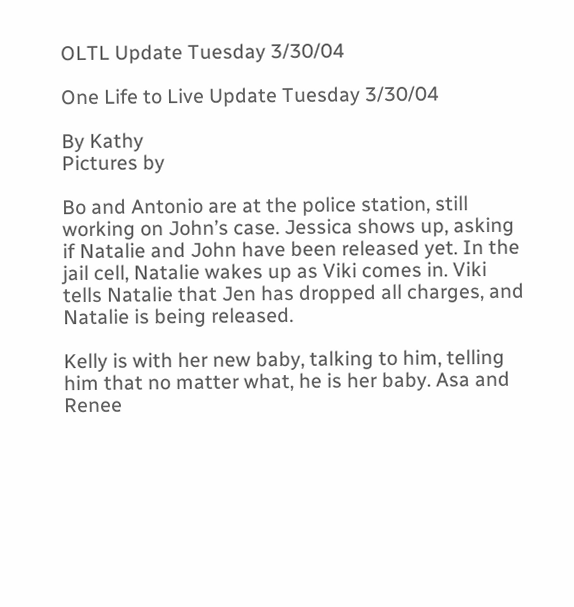OLTL Update Tuesday 3/30/04

One Life to Live Update Tuesday 3/30/04

By Kathy
Pictures by

Bo and Antonio are at the police station, still working on John’s case. Jessica shows up, asking if Natalie and John have been released yet. In the jail cell, Natalie wakes up as Viki comes in. Viki tells Natalie that Jen has dropped all charges, and Natalie is being released.

Kelly is with her new baby, talking to him, telling him that no matter what, he is her baby. Asa and Renee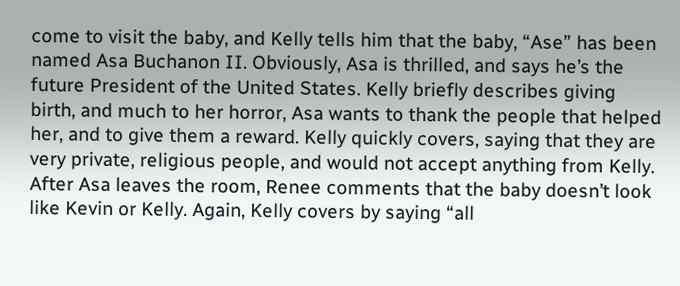come to visit the baby, and Kelly tells him that the baby, “Ase” has been named Asa Buchanon II. Obviously, Asa is thrilled, and says he’s the future President of the United States. Kelly briefly describes giving birth, and much to her horror, Asa wants to thank the people that helped her, and to give them a reward. Kelly quickly covers, saying that they are very private, religious people, and would not accept anything from Kelly. After Asa leaves the room, Renee comments that the baby doesn’t look like Kevin or Kelly. Again, Kelly covers by saying “all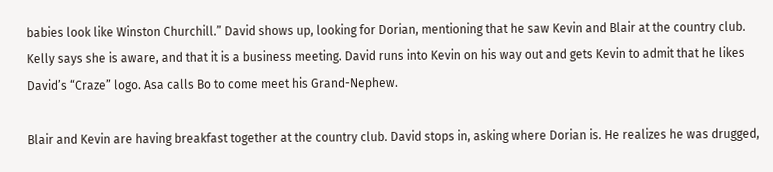babies look like Winston Churchill.” David shows up, looking for Dorian, mentioning that he saw Kevin and Blair at the country club. Kelly says she is aware, and that it is a business meeting. David runs into Kevin on his way out and gets Kevin to admit that he likes David’s “Craze” logo. Asa calls Bo to come meet his Grand-Nephew.

Blair and Kevin are having breakfast together at the country club. David stops in, asking where Dorian is. He realizes he was drugged,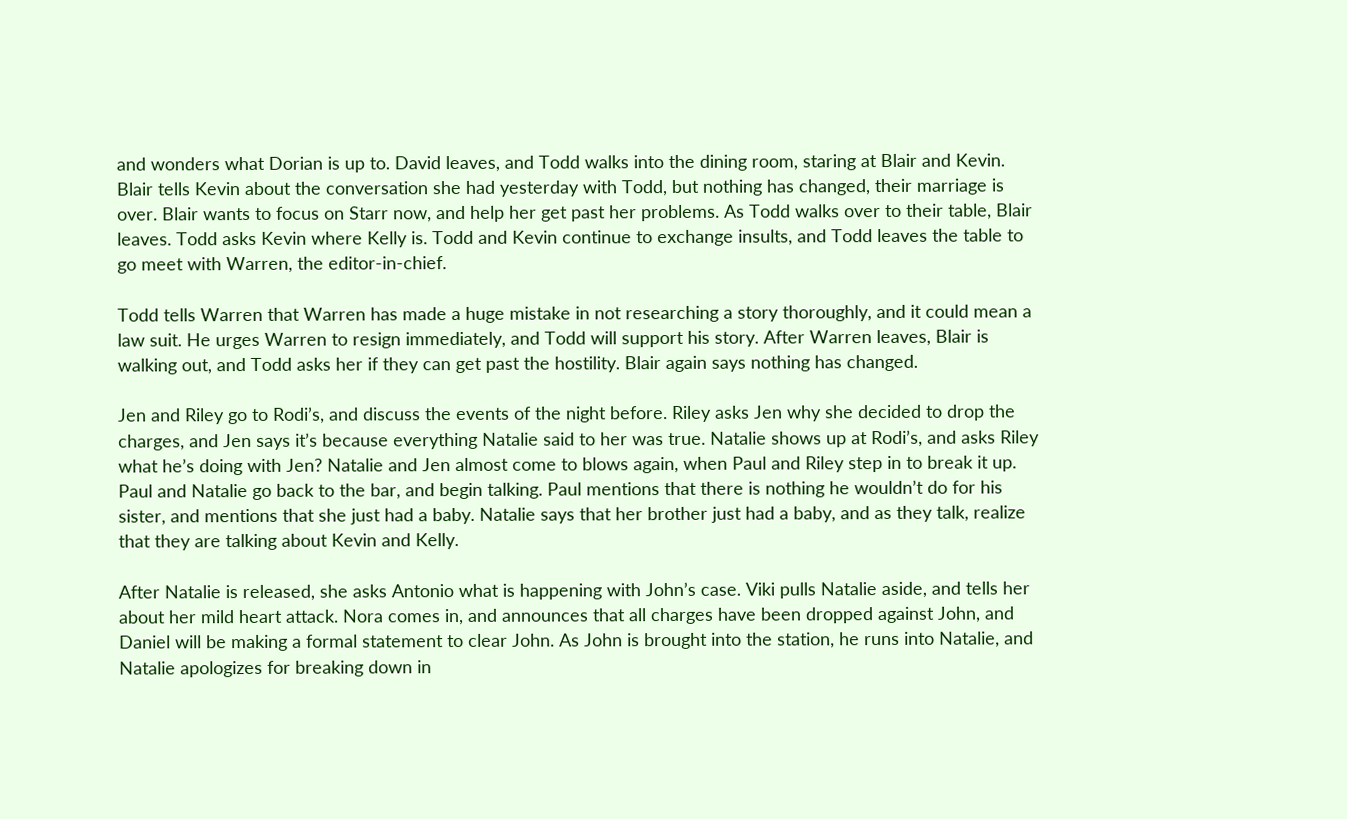and wonders what Dorian is up to. David leaves, and Todd walks into the dining room, staring at Blair and Kevin. Blair tells Kevin about the conversation she had yesterday with Todd, but nothing has changed, their marriage is over. Blair wants to focus on Starr now, and help her get past her problems. As Todd walks over to their table, Blair leaves. Todd asks Kevin where Kelly is. Todd and Kevin continue to exchange insults, and Todd leaves the table to go meet with Warren, the editor-in-chief.

Todd tells Warren that Warren has made a huge mistake in not researching a story thoroughly, and it could mean a law suit. He urges Warren to resign immediately, and Todd will support his story. After Warren leaves, Blair is walking out, and Todd asks her if they can get past the hostility. Blair again says nothing has changed.

Jen and Riley go to Rodi’s, and discuss the events of the night before. Riley asks Jen why she decided to drop the charges, and Jen says it’s because everything Natalie said to her was true. Natalie shows up at Rodi’s, and asks Riley what he’s doing with Jen? Natalie and Jen almost come to blows again, when Paul and Riley step in to break it up. Paul and Natalie go back to the bar, and begin talking. Paul mentions that there is nothing he wouldn’t do for his sister, and mentions that she just had a baby. Natalie says that her brother just had a baby, and as they talk, realize that they are talking about Kevin and Kelly.

After Natalie is released, she asks Antonio what is happening with John’s case. Viki pulls Natalie aside, and tells her about her mild heart attack. Nora comes in, and announces that all charges have been dropped against John, and Daniel will be making a formal statement to clear John. As John is brought into the station, he runs into Natalie, and Natalie apologizes for breaking down in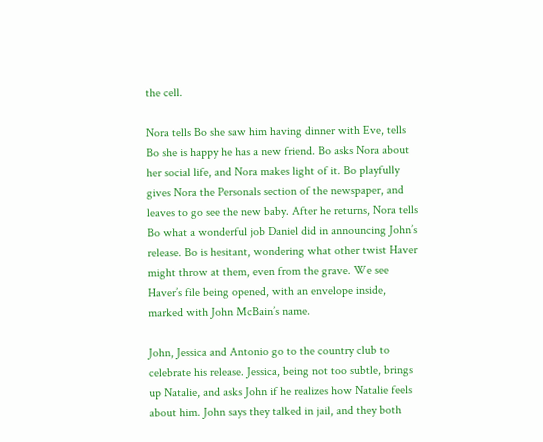the cell.

Nora tells Bo she saw him having dinner with Eve, tells Bo she is happy he has a new friend. Bo asks Nora about her social life, and Nora makes light of it. Bo playfully gives Nora the Personals section of the newspaper, and leaves to go see the new baby. After he returns, Nora tells Bo what a wonderful job Daniel did in announcing John’s release. Bo is hesitant, wondering what other twist Haver might throw at them, even from the grave. We see Haver’s file being opened, with an envelope inside, marked with John McBain’s name.

John, Jessica and Antonio go to the country club to celebrate his release. Jessica, being not too subtle, brings up Natalie, and asks John if he realizes how Natalie feels about him. John says they talked in jail, and they both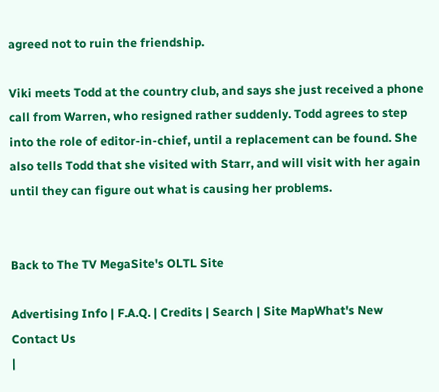agreed not to ruin the friendship.

Viki meets Todd at the country club, and says she just received a phone call from Warren, who resigned rather suddenly. Todd agrees to step into the role of editor-in-chief, until a replacement can be found. She also tells Todd that she visited with Starr, and will visit with her again until they can figure out what is causing her problems.


Back to The TV MegaSite's OLTL Site

Advertising Info | F.A.Q. | Credits | Search | Site MapWhat's New
Contact Us
|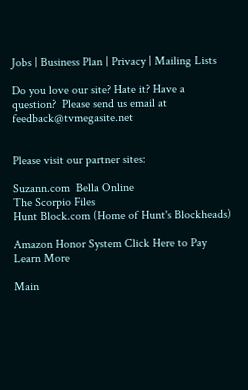Jobs | Business Plan | Privacy | Mailing Lists

Do you love our site? Hate it? Have a question?  Please send us email at feedback@tvmegasite.net


Please visit our partner sites:

Suzann.com  Bella Online
The Scorpio Files
Hunt Block.com (Home of Hunt's Blockheads)

Amazon Honor System Click Here to Pay Learn More

Main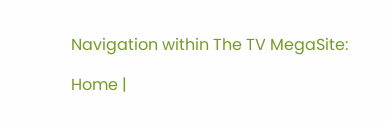Navigation within The TV MegaSite:

Home |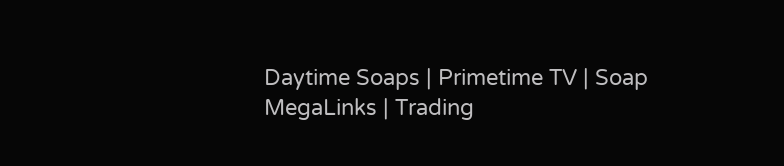Daytime Soaps | Primetime TV | Soap MegaLinks | Trading